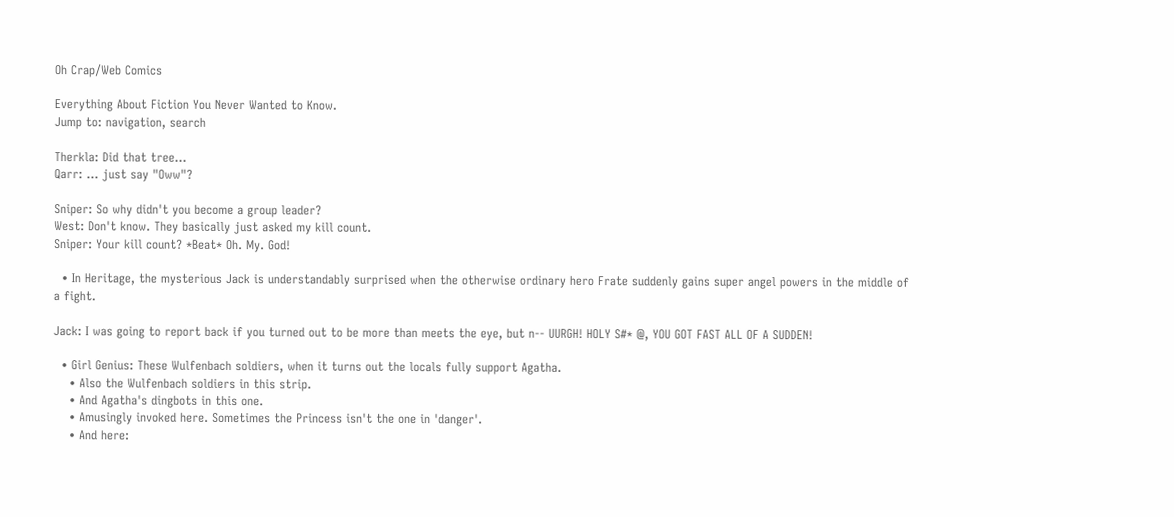Oh Crap/Web Comics

Everything About Fiction You Never Wanted to Know.
Jump to: navigation, search

Therkla: Did that tree...
Qarr: ... just say "Oww"?

Sniper: So why didn't you become a group leader?
West: Don't know. They basically just asked my kill count.
Sniper: Your kill count? *Beat* Oh. My. God!

  • In Heritage, the mysterious Jack is understandably surprised when the otherwise ordinary hero Frate suddenly gains super angel powers in the middle of a fight.

Jack: I was going to report back if you turned out to be more than meets the eye, but n-- UURGH! HOLY S#* @, YOU GOT FAST ALL OF A SUDDEN!

  • Girl Genius: These Wulfenbach soldiers, when it turns out the locals fully support Agatha.
    • Also the Wulfenbach soldiers in this strip.
    • And Agatha's dingbots in this one.
    • Amusingly invoked here. Sometimes the Princess isn't the one in 'danger'.
    • And here: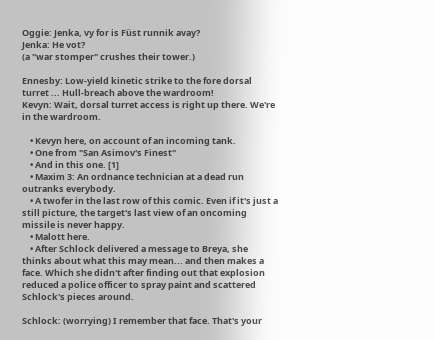Oggie: Jenka, vy for is Füst runnik avay?
Jenka: He vot?
(a "war stomper" crushes their tower.)

Ennesby: Low-yield kinetic strike to the fore dorsal turret ... Hull-breach above the wardroom!
Kevyn: Wait, dorsal turret access is right up there. We're in the wardroom.

    • Kevyn here, on account of an incoming tank.
    • One from "San Asimov's Finest"
    • And in this one. [1]
    • Maxim 3: An ordnance technician at a dead run outranks everybody.
    • A twofer in the last row of this comic. Even if it's just a still picture, the target's last view of an oncoming missile is never happy.
    • Malott here.
    • After Schlock delivered a message to Breya, she thinks about what this may mean... and then makes a face. Which she didn't after finding out that explosion reduced a police officer to spray paint and scattered Schlock's pieces around.

Schlock: (worrying) I remember that face. That's your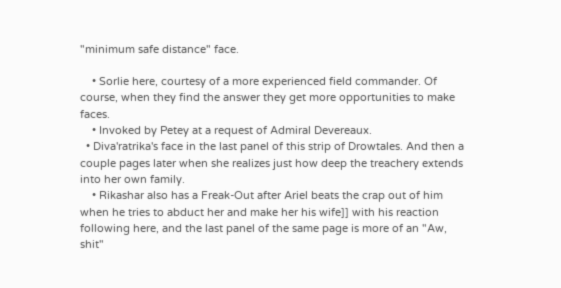"minimum safe distance" face.

    • Sorlie here, courtesy of a more experienced field commander. Of course, when they find the answer they get more opportunities to make faces.
    • Invoked by Petey at a request of Admiral Devereaux.
  • Diva'ratrika's face in the last panel of this strip of Drowtales. And then a couple pages later when she realizes just how deep the treachery extends into her own family.
    • Rikashar also has a Freak-Out after Ariel beats the crap out of him when he tries to abduct her and make her his wife]] with his reaction following here, and the last panel of the same page is more of an "Aw, shit"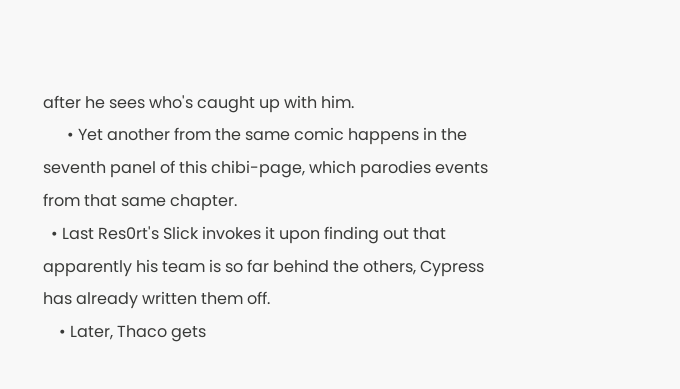after he sees who's caught up with him.
      • Yet another from the same comic happens in the seventh panel of this chibi-page, which parodies events from that same chapter.
  • Last Res0rt's Slick invokes it upon finding out that apparently his team is so far behind the others, Cypress has already written them off.
    • Later, Thaco gets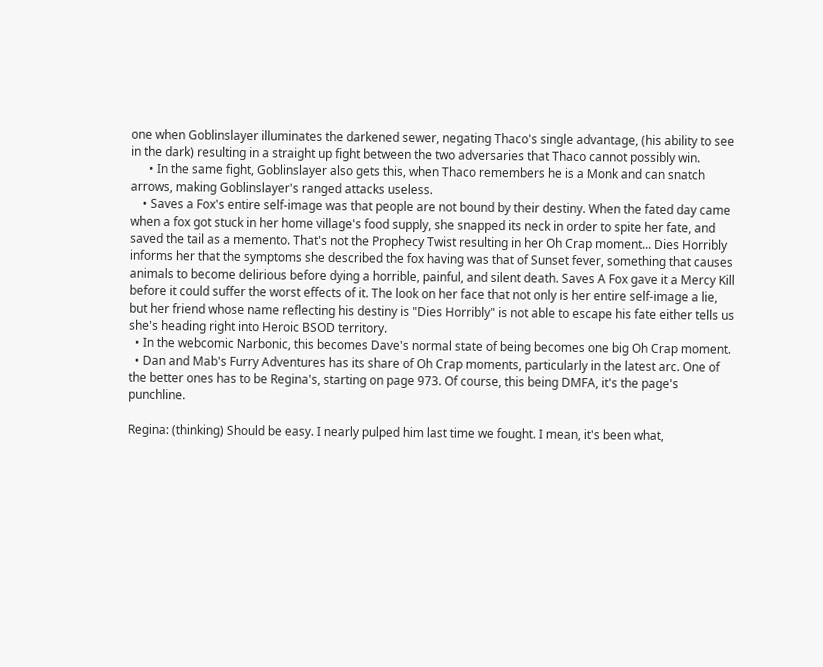one when Goblinslayer illuminates the darkened sewer, negating Thaco's single advantage, (his ability to see in the dark) resulting in a straight up fight between the two adversaries that Thaco cannot possibly win.
      • In the same fight, Goblinslayer also gets this, when Thaco remembers he is a Monk and can snatch arrows, making Goblinslayer's ranged attacks useless.
    • Saves a Fox's entire self-image was that people are not bound by their destiny. When the fated day came when a fox got stuck in her home village's food supply, she snapped its neck in order to spite her fate, and saved the tail as a memento. That's not the Prophecy Twist resulting in her Oh Crap moment... Dies Horribly informs her that the symptoms she described the fox having was that of Sunset fever, something that causes animals to become delirious before dying a horrible, painful, and silent death. Saves A Fox gave it a Mercy Kill before it could suffer the worst effects of it. The look on her face that not only is her entire self-image a lie, but her friend whose name reflecting his destiny is "Dies Horribly" is not able to escape his fate either tells us she's heading right into Heroic BSOD territory.
  • In the webcomic Narbonic, this becomes Dave's normal state of being becomes one big Oh Crap moment.
  • Dan and Mab's Furry Adventures has its share of Oh Crap moments, particularly in the latest arc. One of the better ones has to be Regina's, starting on page 973. Of course, this being DMFA, it's the page's punchline.

Regina: (thinking) Should be easy. I nearly pulped him last time we fought. I mean, it's been what,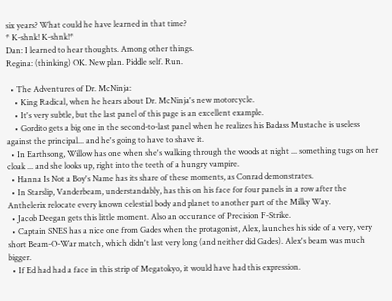six years? What could he have learned in that time?
* K-shnk! K-shnk!*
Dan: I learned to hear thoughts. Among other things.
Regina: (thinking) OK. New plan. Piddle self. Run.

  • The Adventures of Dr. McNinja:
    • King Radical, when he hears about Dr. McNinja's new motorcycle.
    • It's very subtle, but the last panel of this page is an excellent example.
    • Gordito gets a big one in the second-to-last panel when he realizes his Badass Mustache is useless against the principal... and he's going to have to shave it.
  • In Earthsong, Willow has one when she's walking through the woods at night ... something tugs on her cloak ... and she looks up, right into the teeth of a hungry vampire.
  • Hanna Is Not a Boy's Name has its share of these moments, as Conrad demonstrates.
  • In Starslip, Vanderbeam, understandably, has this on his face for four panels in a row after the Anthelerix relocate every known celestial body and planet to another part of the Milky Way.
  • Jacob Deegan gets this little moment. Also an occurance of Precision F-Strike.
  • Captain SNES has a nice one from Gades when the protagonist, Alex, launches his side of a very, very short Beam-O-War match, which didn't last very long (and neither did Gades). Alex's beam was much bigger.
  • If Ed had had a face in this strip of Megatokyo, it would have had this expression.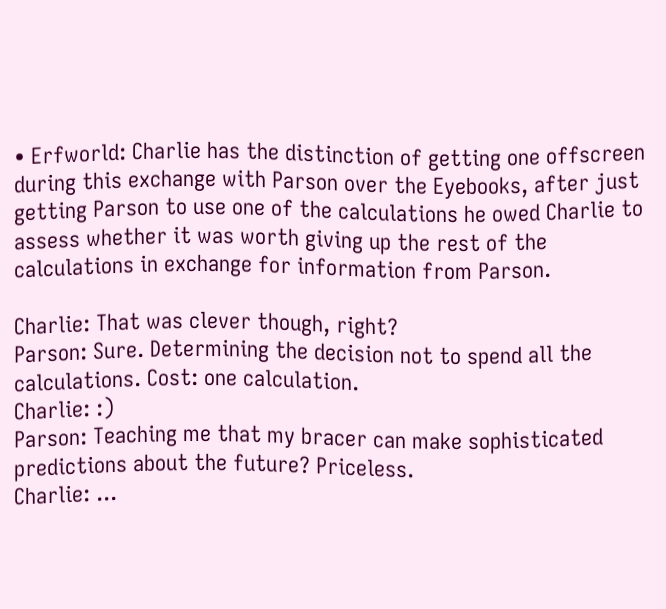• Erfworld: Charlie has the distinction of getting one offscreen during this exchange with Parson over the Eyebooks, after just getting Parson to use one of the calculations he owed Charlie to assess whether it was worth giving up the rest of the calculations in exchange for information from Parson.

Charlie: That was clever though, right?
Parson: Sure. Determining the decision not to spend all the calculations. Cost: one calculation.
Charlie: :)
Parson: Teaching me that my bracer can make sophisticated predictions about the future? Priceless.
Charlie: ...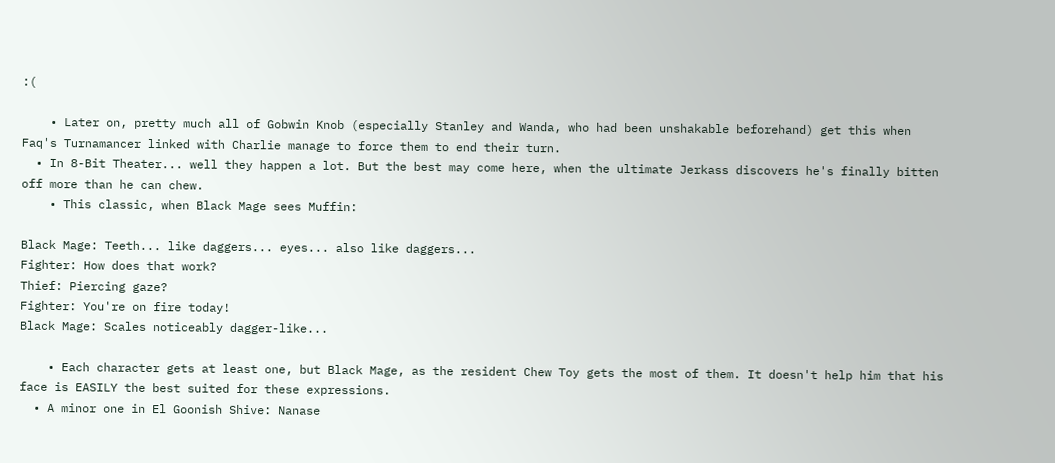:(

    • Later on, pretty much all of Gobwin Knob (especially Stanley and Wanda, who had been unshakable beforehand) get this when Faq's Turnamancer linked with Charlie manage to force them to end their turn.
  • In 8-Bit Theater... well they happen a lot. But the best may come here, when the ultimate Jerkass discovers he's finally bitten off more than he can chew.
    • This classic, when Black Mage sees Muffin:

Black Mage: Teeth... like daggers... eyes... also like daggers...
Fighter: How does that work?
Thief: Piercing gaze?
Fighter: You're on fire today!
Black Mage: Scales noticeably dagger-like...

    • Each character gets at least one, but Black Mage, as the resident Chew Toy gets the most of them. It doesn't help him that his face is EASILY the best suited for these expressions.
  • A minor one in El Goonish Shive: Nanase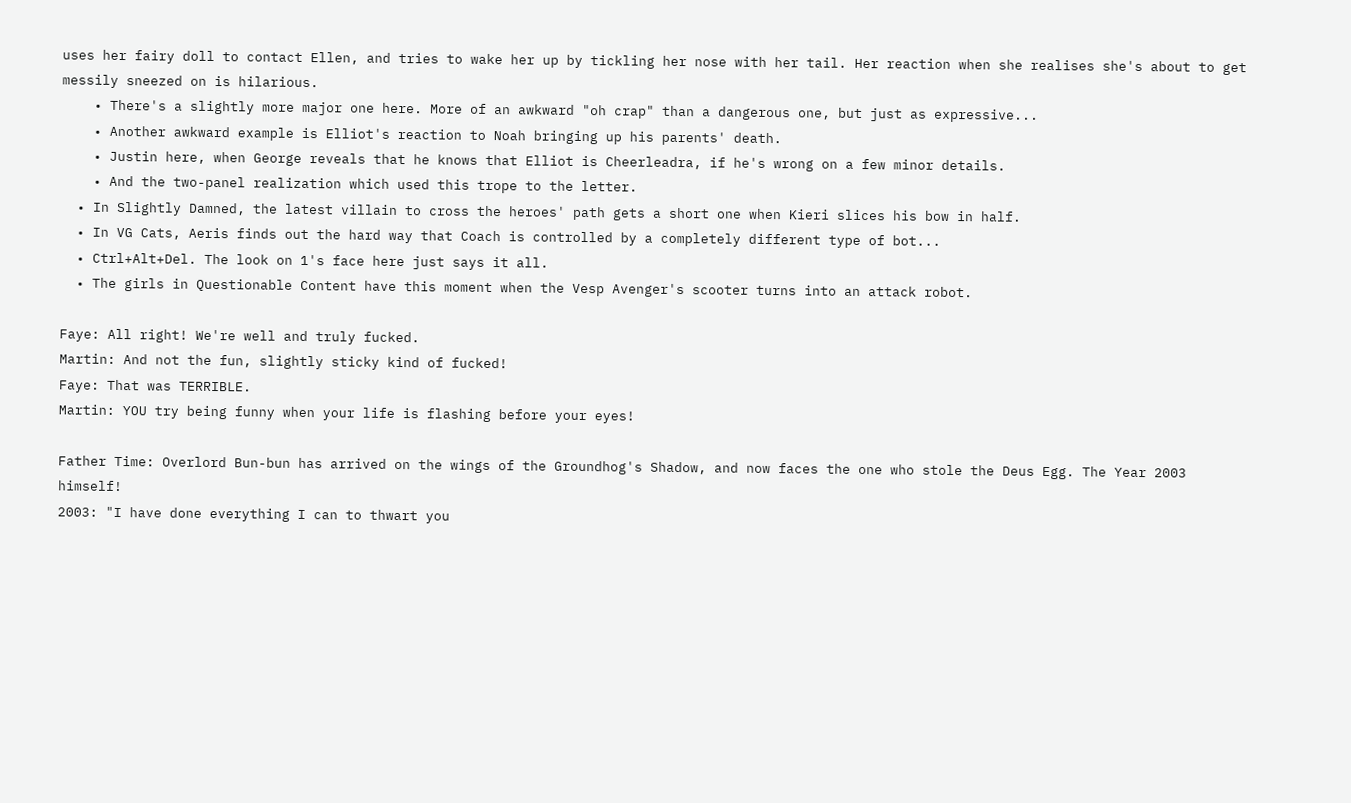uses her fairy doll to contact Ellen, and tries to wake her up by tickling her nose with her tail. Her reaction when she realises she's about to get messily sneezed on is hilarious.
    • There's a slightly more major one here. More of an awkward "oh crap" than a dangerous one, but just as expressive...
    • Another awkward example is Elliot's reaction to Noah bringing up his parents' death.
    • Justin here, when George reveals that he knows that Elliot is Cheerleadra, if he's wrong on a few minor details.
    • And the two-panel realization which used this trope to the letter.
  • In Slightly Damned, the latest villain to cross the heroes' path gets a short one when Kieri slices his bow in half.
  • In VG Cats, Aeris finds out the hard way that Coach is controlled by a completely different type of bot...
  • Ctrl+Alt+Del. The look on 1's face here just says it all.
  • The girls in Questionable Content have this moment when the Vesp Avenger's scooter turns into an attack robot.

Faye: All right! We're well and truly fucked.
Martin: And not the fun, slightly sticky kind of fucked!
Faye: That was TERRIBLE.
Martin: YOU try being funny when your life is flashing before your eyes!

Father Time: Overlord Bun-bun has arrived on the wings of the Groundhog's Shadow, and now faces the one who stole the Deus Egg. The Year 2003 himself!
2003: "I have done everything I can to thwart you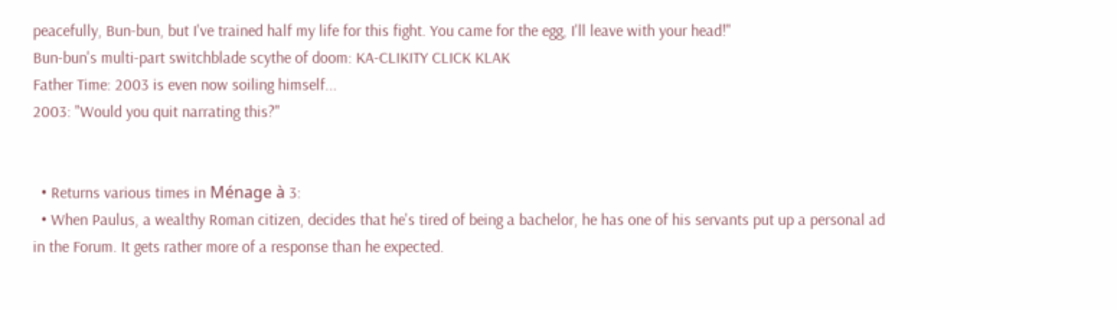peacefully, Bun-bun, but I've trained half my life for this fight. You came for the egg, I'll leave with your head!"
Bun-bun's multi-part switchblade scythe of doom: KA-CLIKITY CLICK KLAK
Father Time: 2003 is even now soiling himself...
2003: "Would you quit narrating this?"


  • Returns various times in Ménage à 3:
  • When Paulus, a wealthy Roman citizen, decides that he's tired of being a bachelor, he has one of his servants put up a personal ad in the Forum. It gets rather more of a response than he expected.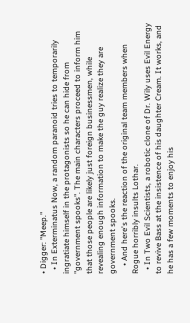• Digger: "Meep."
  • In Exterminatus Now, a random paranoid tries to temporarily ingratiate himself in the protagonists so he can hide from "government spooks". The main characters proceed to inform him that those people are likely just foreign businessmen, while revealing enough information to make the guy realize they are government spooks.
    • And here's the reaction of the original team members when Rogue horribly insults Lothar.
  • In Two Evil Scientists, a robotic clone of Dr. Wily uses Evil Energy to revive Bass at the insistence of his daughter Cream. It works, and he has a few moments to enjoy his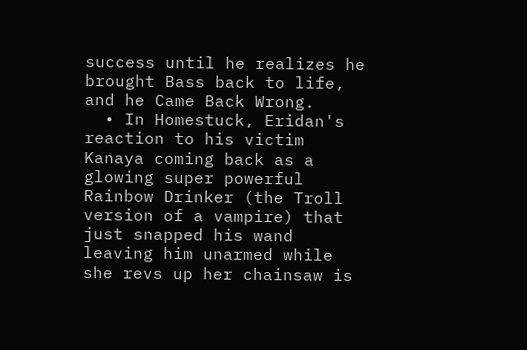success until he realizes he brought Bass back to life, and he Came Back Wrong.
  • In Homestuck, Eridan's reaction to his victim Kanaya coming back as a glowing super powerful Rainbow Drinker (the Troll version of a vampire) that just snapped his wand leaving him unarmed while she revs up her chainsaw is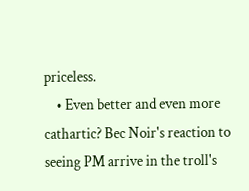priceless.
    • Even better and even more cathartic? Bec Noir's reaction to seeing PM arrive in the troll's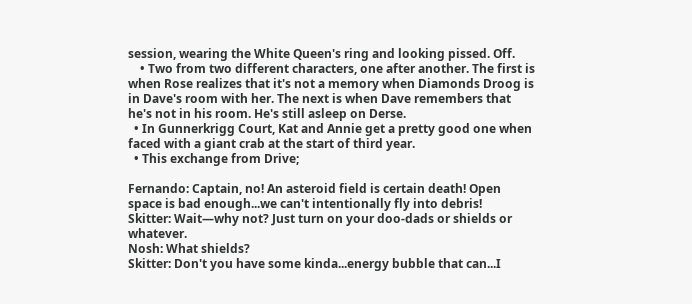session, wearing the White Queen's ring and looking pissed. Off.
    • Two from two different characters, one after another. The first is when Rose realizes that it's not a memory when Diamonds Droog is in Dave's room with her. The next is when Dave remembers that he's not in his room. He's still asleep on Derse.
  • In Gunnerkrigg Court, Kat and Annie get a pretty good one when faced with a giant crab at the start of third year.
  • This exchange from Drive;

Fernando: Captain, no! An asteroid field is certain death! Open space is bad enough...we can't intentionally fly into debris!
Skitter: Wait—why not? Just turn on your doo-dads or shields or whatever.
Nosh: What shields?
Skitter: Don't you have some kinda...energy bubble that can...I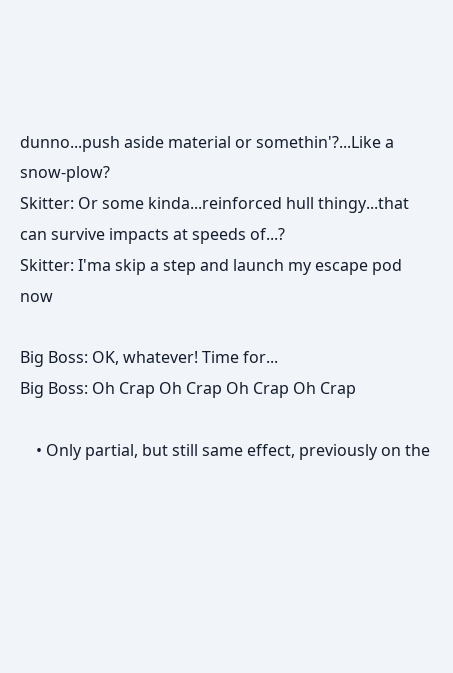dunno...push aside material or somethin'?...Like a snow-plow?
Skitter: Or some kinda...reinforced hull thingy...that can survive impacts at speeds of...?
Skitter: I'ma skip a step and launch my escape pod now

Big Boss: OK, whatever! Time for...
Big Boss: Oh Crap Oh Crap Oh Crap Oh Crap

    • Only partial, but still same effect, previously on the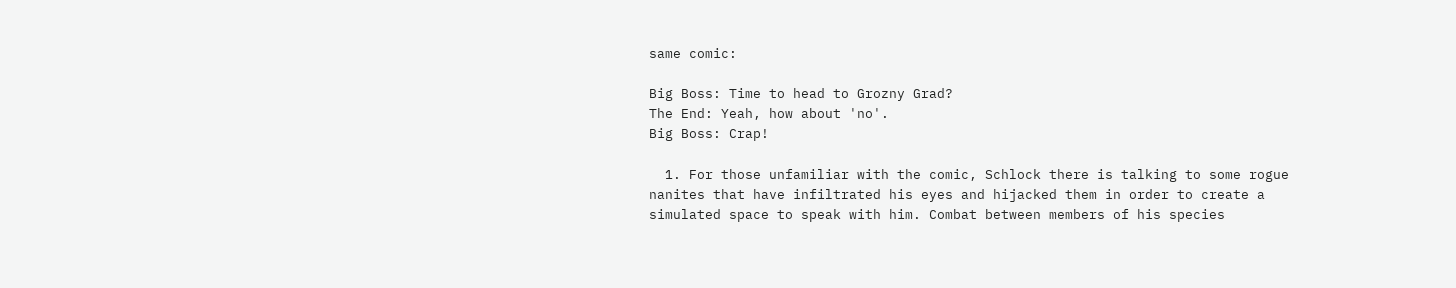same comic:

Big Boss: Time to head to Grozny Grad?
The End: Yeah, how about 'no'.
Big Boss: Crap!

  1. For those unfamiliar with the comic, Schlock there is talking to some rogue nanites that have infiltrated his eyes and hijacked them in order to create a simulated space to speak with him. Combat between members of his species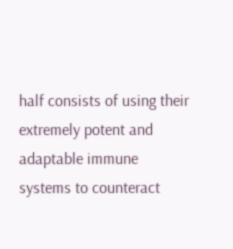half consists of using their extremely potent and adaptable immune systems to counteract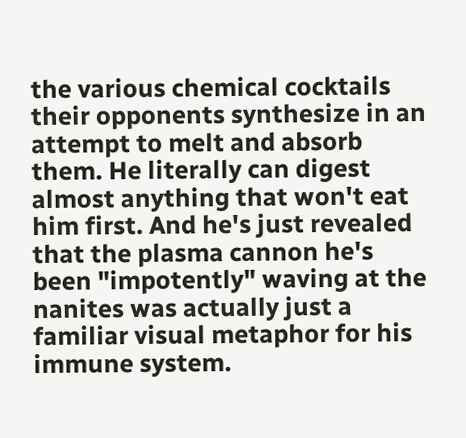the various chemical cocktails their opponents synthesize in an attempt to melt and absorb them. He literally can digest almost anything that won't eat him first. And he's just revealed that the plasma cannon he's been "impotently" waving at the nanites was actually just a familiar visual metaphor for his immune system.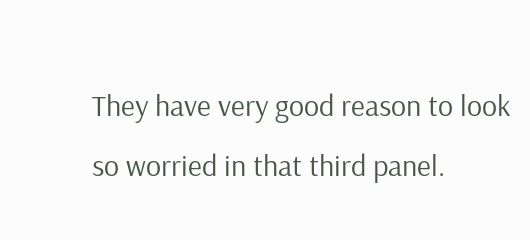They have very good reason to look so worried in that third panel.